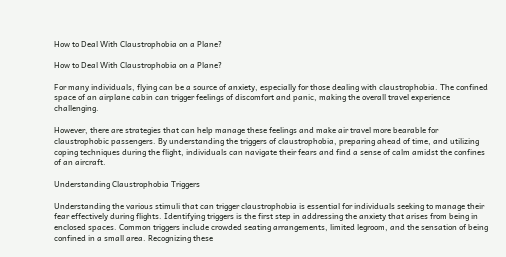How to Deal With Claustrophobia on a Plane?

How to Deal With Claustrophobia on a Plane?

For many individuals, flying can be a source of anxiety, especially for those dealing with claustrophobia. The confined space of an airplane cabin can trigger feelings of discomfort and panic, making the overall travel experience challenging.

However, there are strategies that can help manage these feelings and make air travel more bearable for claustrophobic passengers. By understanding the triggers of claustrophobia, preparing ahead of time, and utilizing coping techniques during the flight, individuals can navigate their fears and find a sense of calm amidst the confines of an aircraft.

Understanding Claustrophobia Triggers

Understanding the various stimuli that can trigger claustrophobia is essential for individuals seeking to manage their fear effectively during flights. Identifying triggers is the first step in addressing the anxiety that arises from being in enclosed spaces. Common triggers include crowded seating arrangements, limited legroom, and the sensation of being confined in a small area. Recognizing these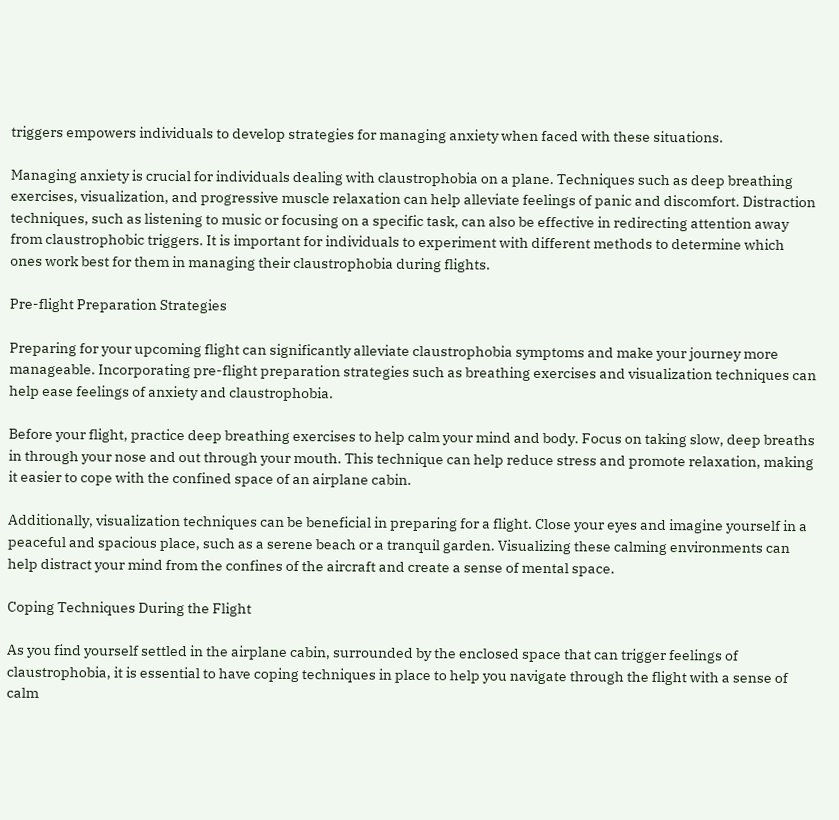triggers empowers individuals to develop strategies for managing anxiety when faced with these situations.

Managing anxiety is crucial for individuals dealing with claustrophobia on a plane. Techniques such as deep breathing exercises, visualization, and progressive muscle relaxation can help alleviate feelings of panic and discomfort. Distraction techniques, such as listening to music or focusing on a specific task, can also be effective in redirecting attention away from claustrophobic triggers. It is important for individuals to experiment with different methods to determine which ones work best for them in managing their claustrophobia during flights.

Pre-flight Preparation Strategies

Preparing for your upcoming flight can significantly alleviate claustrophobia symptoms and make your journey more manageable. Incorporating pre-flight preparation strategies such as breathing exercises and visualization techniques can help ease feelings of anxiety and claustrophobia.

Before your flight, practice deep breathing exercises to help calm your mind and body. Focus on taking slow, deep breaths in through your nose and out through your mouth. This technique can help reduce stress and promote relaxation, making it easier to cope with the confined space of an airplane cabin.

Additionally, visualization techniques can be beneficial in preparing for a flight. Close your eyes and imagine yourself in a peaceful and spacious place, such as a serene beach or a tranquil garden. Visualizing these calming environments can help distract your mind from the confines of the aircraft and create a sense of mental space.

Coping Techniques During the Flight

As you find yourself settled in the airplane cabin, surrounded by the enclosed space that can trigger feelings of claustrophobia, it is essential to have coping techniques in place to help you navigate through the flight with a sense of calm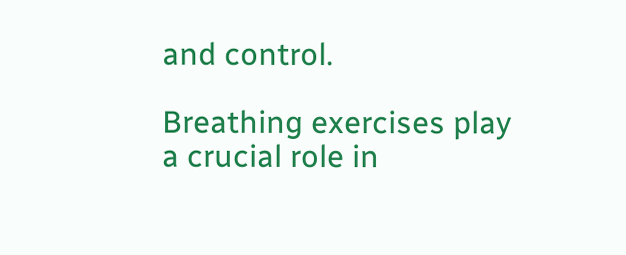and control.

Breathing exercises play a crucial role in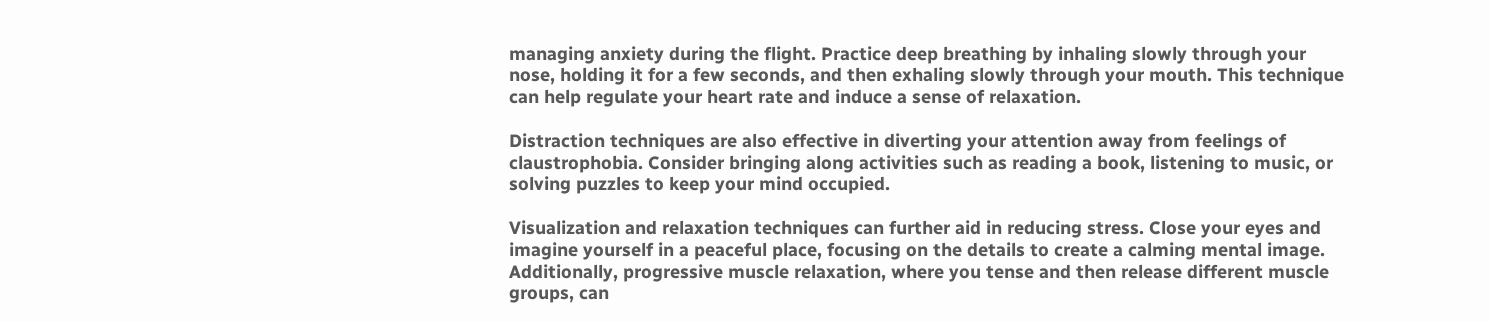managing anxiety during the flight. Practice deep breathing by inhaling slowly through your nose, holding it for a few seconds, and then exhaling slowly through your mouth. This technique can help regulate your heart rate and induce a sense of relaxation.

Distraction techniques are also effective in diverting your attention away from feelings of claustrophobia. Consider bringing along activities such as reading a book, listening to music, or solving puzzles to keep your mind occupied.

Visualization and relaxation techniques can further aid in reducing stress. Close your eyes and imagine yourself in a peaceful place, focusing on the details to create a calming mental image. Additionally, progressive muscle relaxation, where you tense and then release different muscle groups, can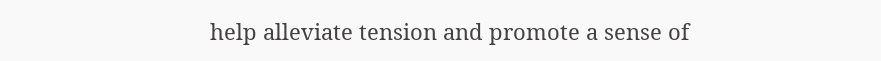help alleviate tension and promote a sense of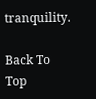tranquility.

Back To Top